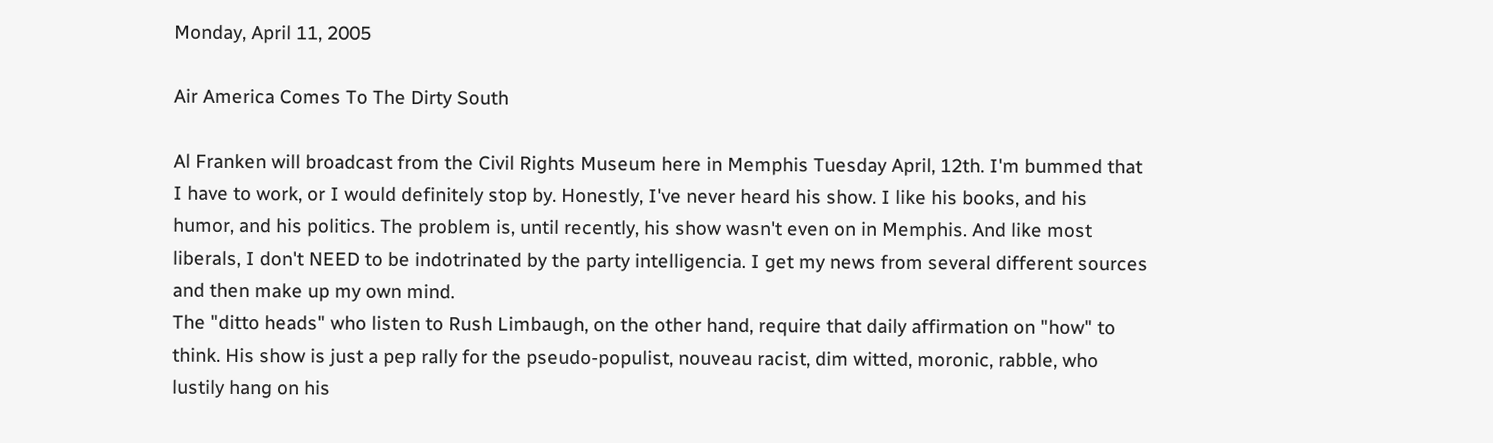Monday, April 11, 2005

Air America Comes To The Dirty South

Al Franken will broadcast from the Civil Rights Museum here in Memphis Tuesday April, 12th. I'm bummed that I have to work, or I would definitely stop by. Honestly, I've never heard his show. I like his books, and his humor, and his politics. The problem is, until recently, his show wasn't even on in Memphis. And like most liberals, I don't NEED to be indotrinated by the party intelligencia. I get my news from several different sources and then make up my own mind.
The "ditto heads" who listen to Rush Limbaugh, on the other hand, require that daily affirmation on "how" to think. His show is just a pep rally for the pseudo-populist, nouveau racist, dim witted, moronic, rabble, who lustily hang on his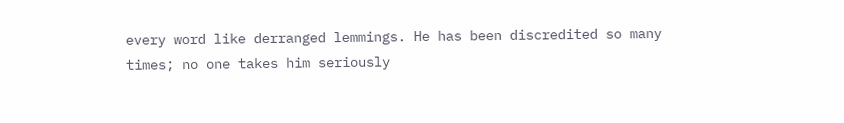every word like derranged lemmings. He has been discredited so many times; no one takes him seriously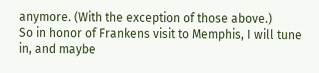anymore. (With the exception of those above.)
So in honor of Frankens visit to Memphis, I will tune in, and maybe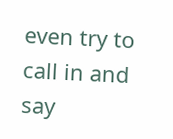even try to call in and say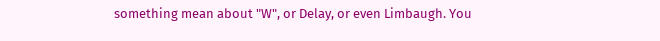something mean about "W", or Delay, or even Limbaugh. You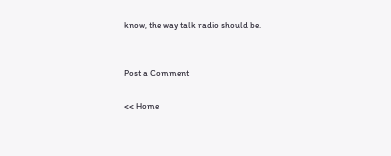know, the way talk radio should be.


Post a Comment

<< Home